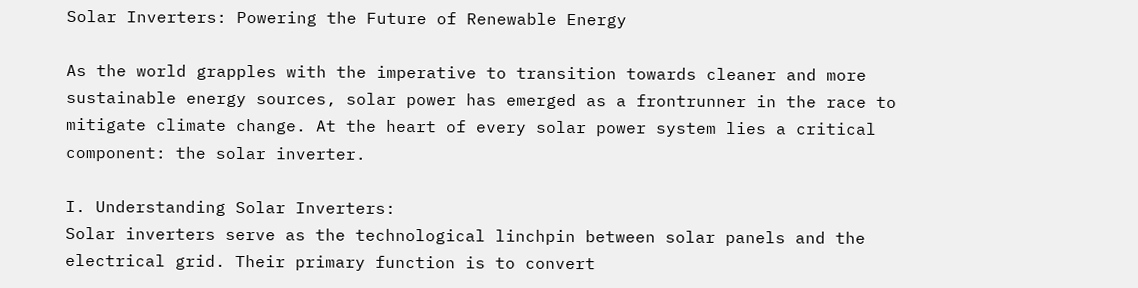Solar Inverters: Powering the Future of Renewable Energy

As the world grapples with the imperative to transition towards cleaner and more sustainable energy sources, solar power has emerged as a frontrunner in the race to mitigate climate change. At the heart of every solar power system lies a critical component: the solar inverter.

I. Understanding Solar Inverters:
Solar inverters serve as the technological linchpin between solar panels and the electrical grid. Their primary function is to convert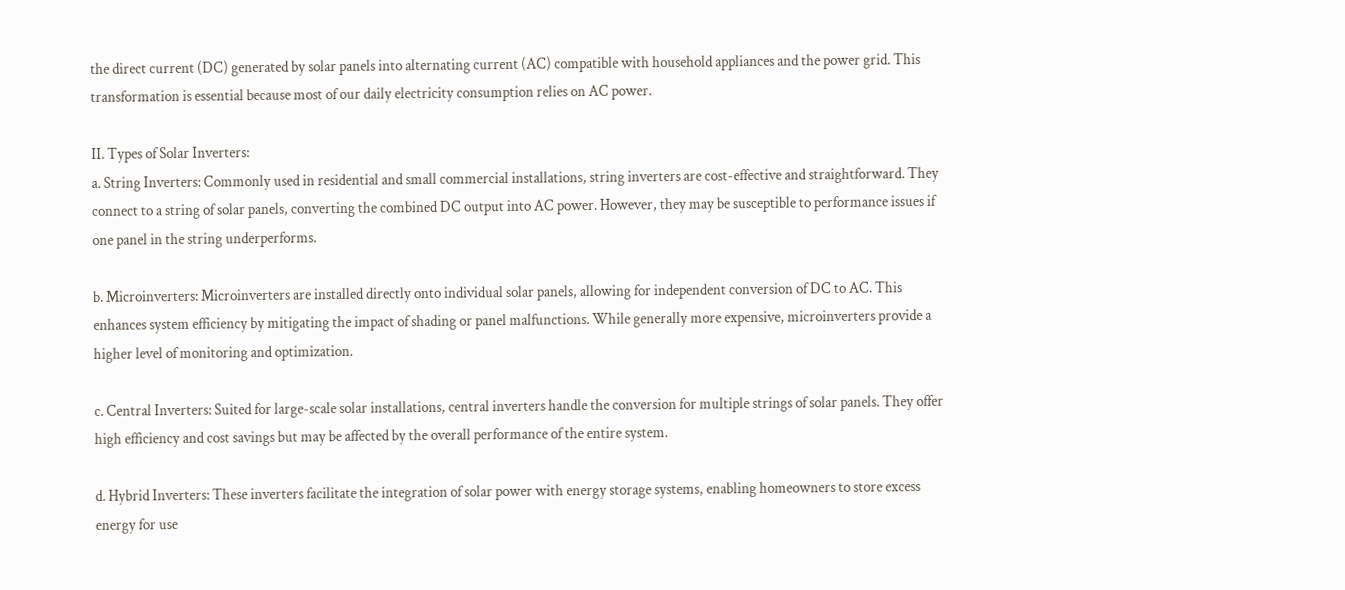the direct current (DC) generated by solar panels into alternating current (AC) compatible with household appliances and the power grid. This transformation is essential because most of our daily electricity consumption relies on AC power.

II. Types of Solar Inverters:
a. String Inverters: Commonly used in residential and small commercial installations, string inverters are cost-effective and straightforward. They connect to a string of solar panels, converting the combined DC output into AC power. However, they may be susceptible to performance issues if one panel in the string underperforms.

b. Microinverters: Microinverters are installed directly onto individual solar panels, allowing for independent conversion of DC to AC. This enhances system efficiency by mitigating the impact of shading or panel malfunctions. While generally more expensive, microinverters provide a higher level of monitoring and optimization.

c. Central Inverters: Suited for large-scale solar installations, central inverters handle the conversion for multiple strings of solar panels. They offer high efficiency and cost savings but may be affected by the overall performance of the entire system.

d. Hybrid Inverters: These inverters facilitate the integration of solar power with energy storage systems, enabling homeowners to store excess energy for use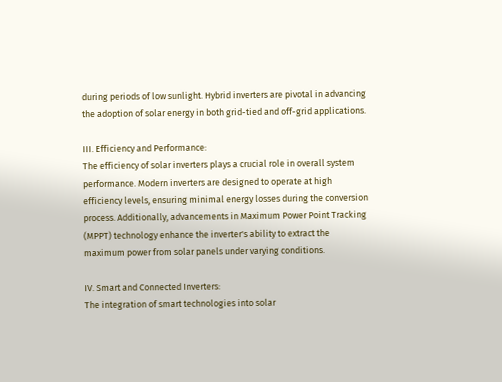during periods of low sunlight. Hybrid inverters are pivotal in advancing the adoption of solar energy in both grid-tied and off-grid applications.

III. Efficiency and Performance:
The efficiency of solar inverters plays a crucial role in overall system performance. Modern inverters are designed to operate at high efficiency levels, ensuring minimal energy losses during the conversion process. Additionally, advancements in Maximum Power Point Tracking (MPPT) technology enhance the inverter's ability to extract the maximum power from solar panels under varying conditions.

IV. Smart and Connected Inverters:
The integration of smart technologies into solar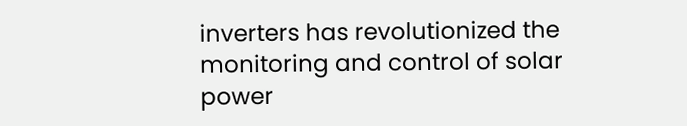inverters has revolutionized the monitoring and control of solar power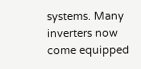systems. Many inverters now come equipped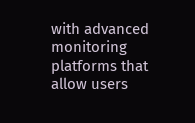with advanced monitoring platforms that allow users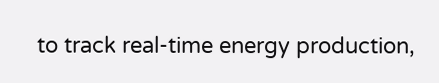to track real-time energy production,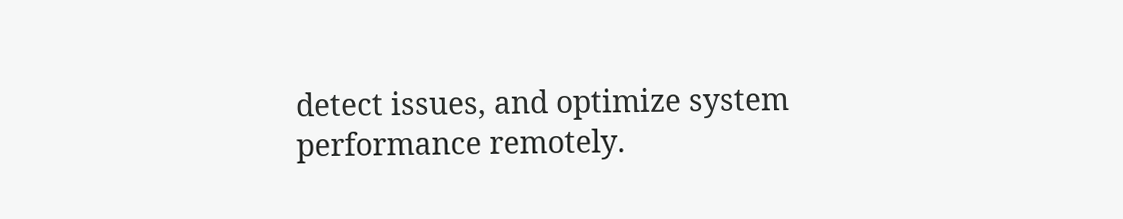detect issues, and optimize system performance remotely.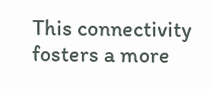This connectivity fosters a more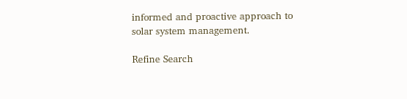informed and proactive approach to solar system management.

Refine Search